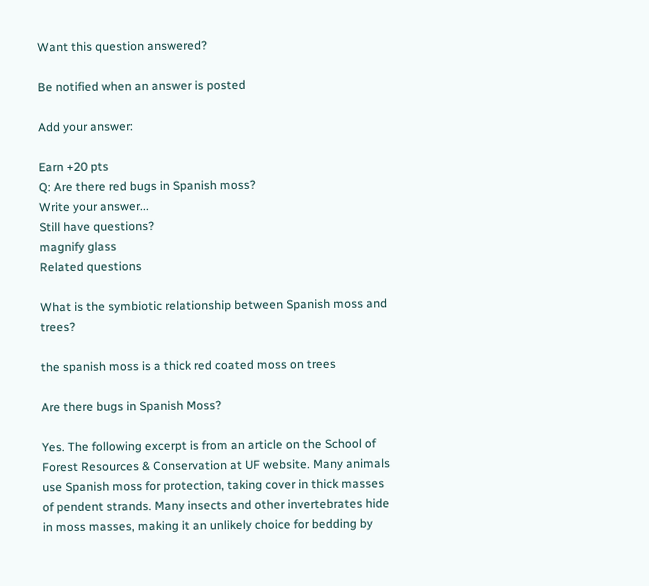Want this question answered?

Be notified when an answer is posted

Add your answer:

Earn +20 pts
Q: Are there red bugs in Spanish moss?
Write your answer...
Still have questions?
magnify glass
Related questions

What is the symbiotic relationship between Spanish moss and trees?

the spanish moss is a thick red coated moss on trees

Are there bugs in Spanish Moss?

Yes. The following excerpt is from an article on the School of Forest Resources & Conservation at UF website. Many animals use Spanish moss for protection, taking cover in thick masses of pendent strands. Many insects and other invertebrates hide in moss masses, making it an unlikely choice for bedding by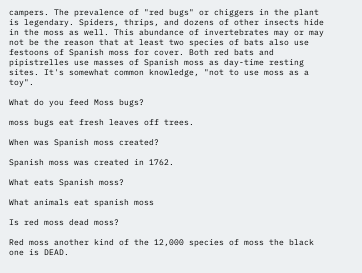campers. The prevalence of "red bugs" or chiggers in the plant is legendary. Spiders, thrips, and dozens of other insects hide in the moss as well. This abundance of invertebrates may or may not be the reason that at least two species of bats also use festoons of Spanish moss for cover. Both red bats and pipistrelles use masses of Spanish moss as day-time resting sites. It's somewhat common knowledge, "not to use moss as a toy".

What do you feed Moss bugs?

moss bugs eat fresh leaves off trees.

When was Spanish moss created?

Spanish moss was created in 1762.

What eats Spanish moss?

What animals eat spanish moss

Is red moss dead moss?

Red moss another kind of the 12,000 species of moss the black one is DEAD.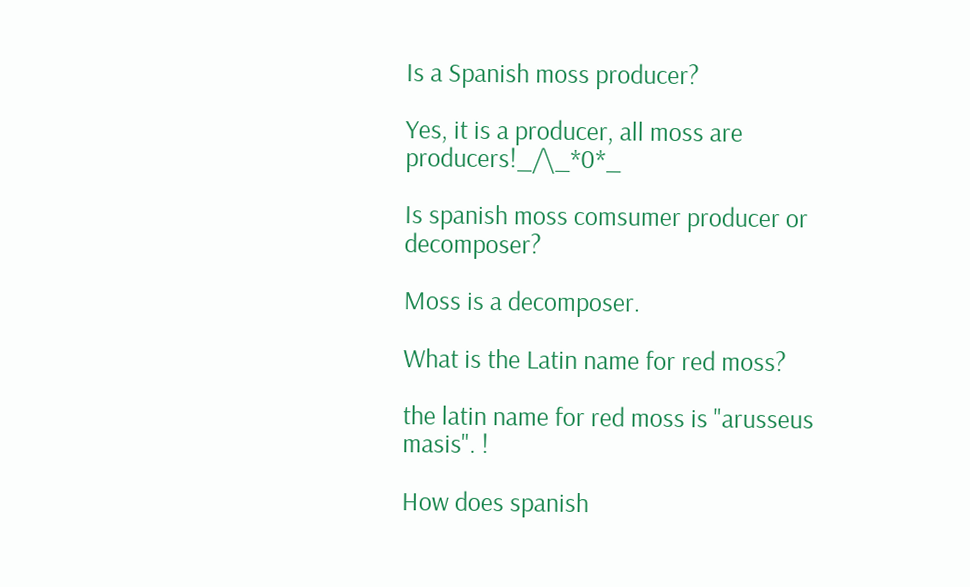Is a Spanish moss producer?

Yes, it is a producer, all moss are producers!_/\_*0*_

Is spanish moss comsumer producer or decomposer?

Moss is a decomposer.

What is the Latin name for red moss?

the latin name for red moss is "arusseus masis". !

How does spanish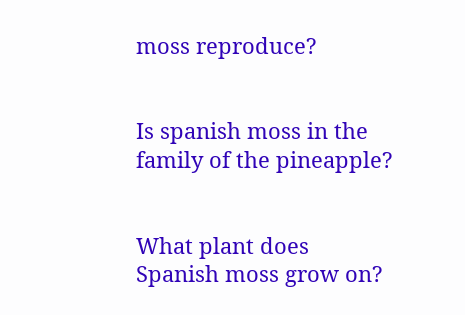moss reproduce?


Is spanish moss in the family of the pineapple?


What plant does Spanish moss grow on?